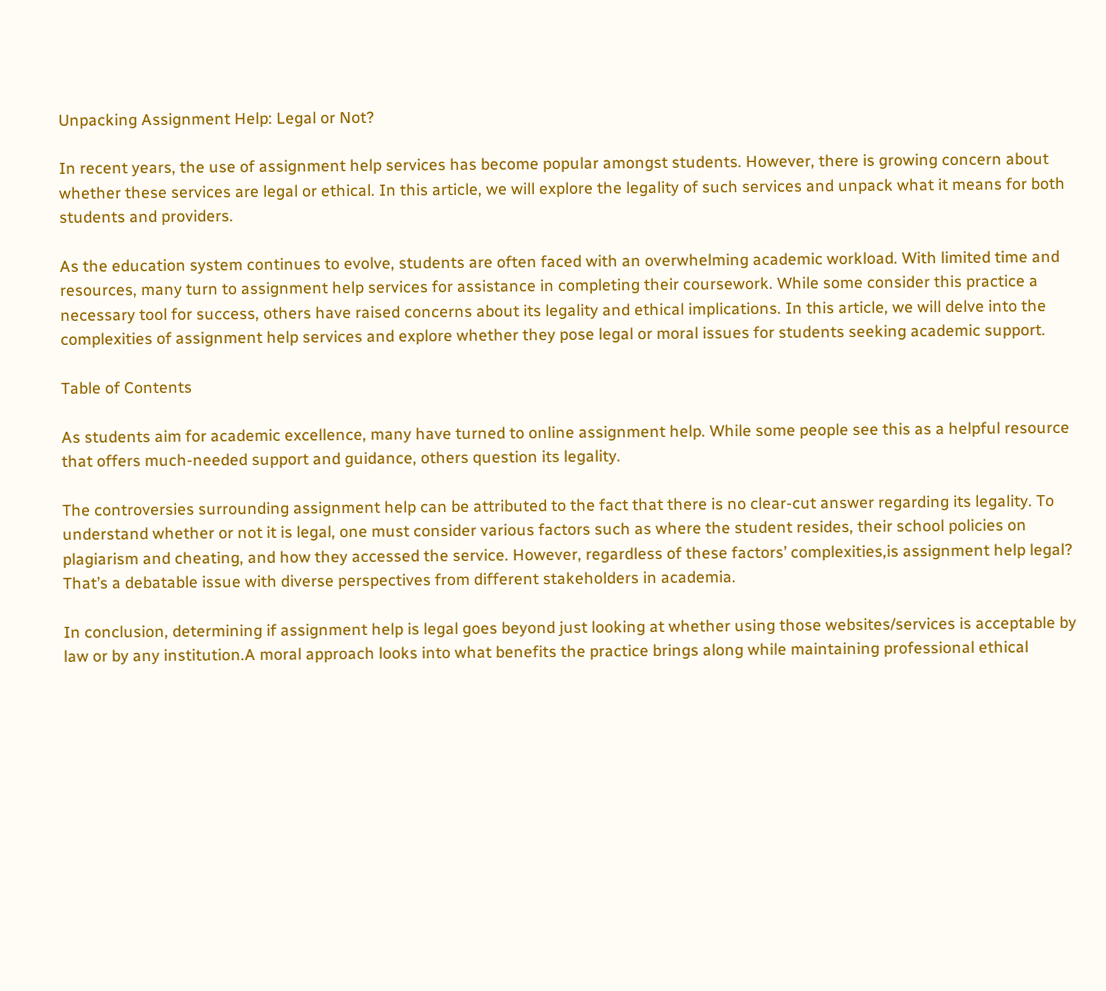Unpacking Assignment Help: Legal or Not?

In recent years, the use of assignment help services has become popular amongst students. However, there is growing concern about whether these services are legal or ethical. In this article, we will explore the legality of such services and unpack what it means for both students and providers.

As the education system continues to evolve, students are often faced with an overwhelming academic workload. With limited time and resources, many turn to assignment help services for assistance in completing their coursework. While some consider this practice a necessary tool for success, others have raised concerns about its legality and ethical implications. In this article, we will delve into the complexities of assignment help services and explore whether they pose legal or moral issues for students seeking academic support.

Table of Contents

As students aim for academic excellence, many have turned to online assignment help. While some people see this as a helpful resource that offers much-needed support and guidance, others question its legality.

The controversies surrounding assignment help can be attributed to the fact that there is no clear-cut answer regarding its legality. To understand whether or not it is legal, one must consider various factors such as where the student resides, their school policies on plagiarism and cheating, and how they accessed the service. However, regardless of these factors’ complexities,is assignment help legal? That’s a debatable issue with diverse perspectives from different stakeholders in academia.

In conclusion, determining if assignment help is legal goes beyond just looking at whether using those websites/services is acceptable by law or by any institution.A moral approach looks into what benefits the practice brings along while maintaining professional ethical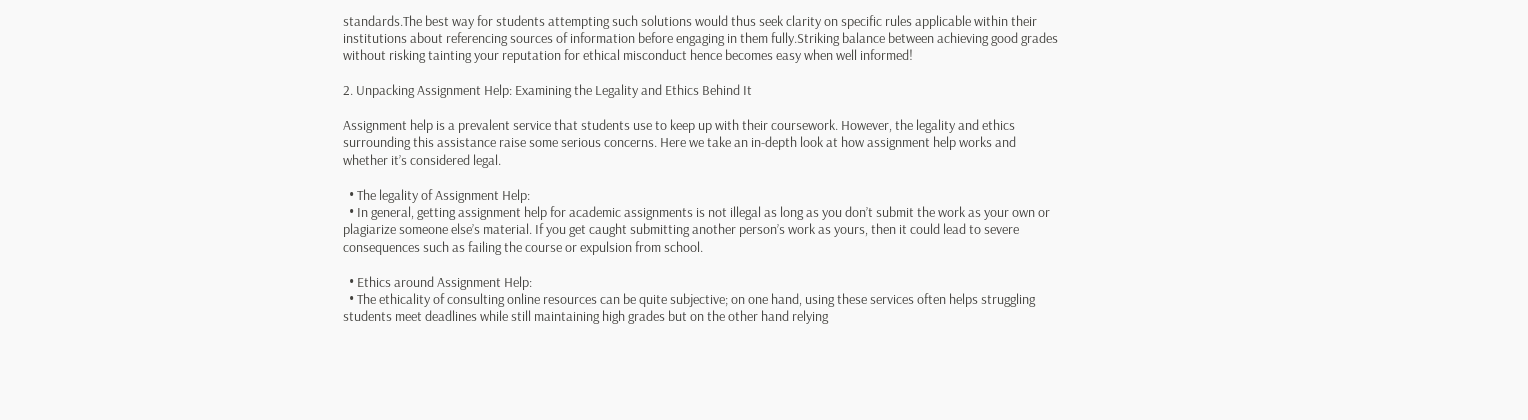standards.The best way for students attempting such solutions would thus seek clarity on specific rules applicable within their institutions about referencing sources of information before engaging in them fully.Striking balance between achieving good grades without risking tainting your reputation for ethical misconduct hence becomes easy when well informed!

2. Unpacking Assignment Help: Examining the Legality and Ethics Behind It

Assignment help is a prevalent service that students use to keep up with their coursework. However, the legality and ethics surrounding this assistance raise some serious concerns. Here we take an in-depth look at how assignment help works and whether it’s considered legal.

  • The legality of Assignment Help:
  • In general, getting assignment help for academic assignments is not illegal as long as you don’t submit the work as your own or plagiarize someone else’s material. If you get caught submitting another person’s work as yours, then it could lead to severe consequences such as failing the course or expulsion from school.

  • Ethics around Assignment Help:
  • The ethicality of consulting online resources can be quite subjective; on one hand, using these services often helps struggling students meet deadlines while still maintaining high grades but on the other hand relying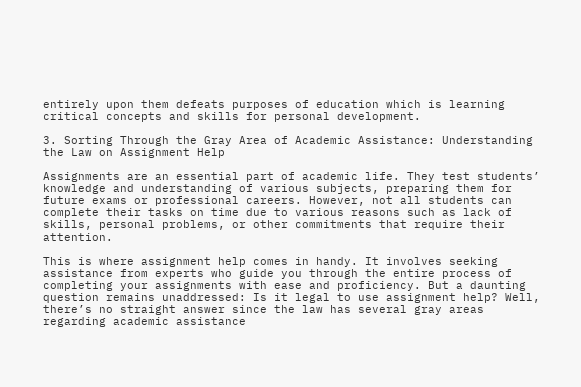entirely upon them defeats purposes of education which is learning critical concepts and skills for personal development.

3. Sorting Through the Gray Area of Academic Assistance: Understanding the Law on Assignment Help

Assignments are an essential part of academic life. They test students’ knowledge and understanding of various subjects, preparing them for future exams or professional careers. However, not all students can complete their tasks on time due to various reasons such as lack of skills, personal problems, or other commitments that require their attention.

This is where assignment help comes in handy. It involves seeking assistance from experts who guide you through the entire process of completing your assignments with ease and proficiency. But a daunting question remains unaddressed: Is it legal to use assignment help? Well, there’s no straight answer since the law has several gray areas regarding academic assistance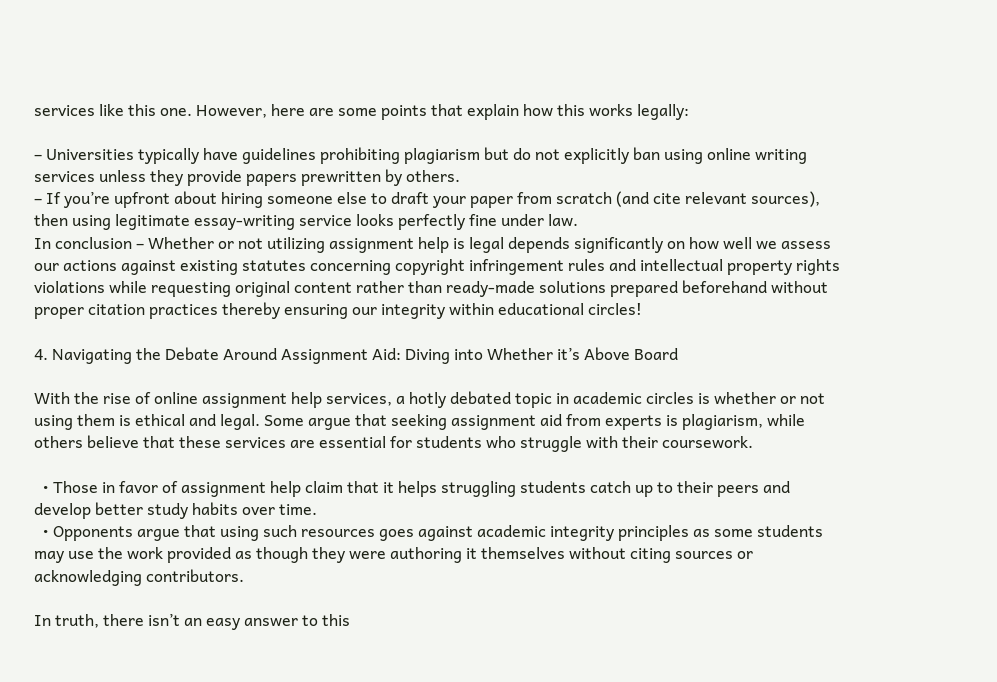services like this one. However, here are some points that explain how this works legally:

– Universities typically have guidelines prohibiting plagiarism but do not explicitly ban using online writing services unless they provide papers prewritten by others.
– If you’re upfront about hiring someone else to draft your paper from scratch (and cite relevant sources), then using legitimate essay-writing service looks perfectly fine under law.
In conclusion – Whether or not utilizing assignment help is legal depends significantly on how well we assess our actions against existing statutes concerning copyright infringement rules and intellectual property rights violations while requesting original content rather than ready-made solutions prepared beforehand without proper citation practices thereby ensuring our integrity within educational circles!

4. Navigating the Debate Around Assignment Aid: Diving into Whether it’s Above Board

With the rise of online assignment help services, a hotly debated topic in academic circles is whether or not using them is ethical and legal. Some argue that seeking assignment aid from experts is plagiarism, while others believe that these services are essential for students who struggle with their coursework.

  • Those in favor of assignment help claim that it helps struggling students catch up to their peers and develop better study habits over time.
  • Opponents argue that using such resources goes against academic integrity principles as some students may use the work provided as though they were authoring it themselves without citing sources or acknowledging contributors.

In truth, there isn’t an easy answer to this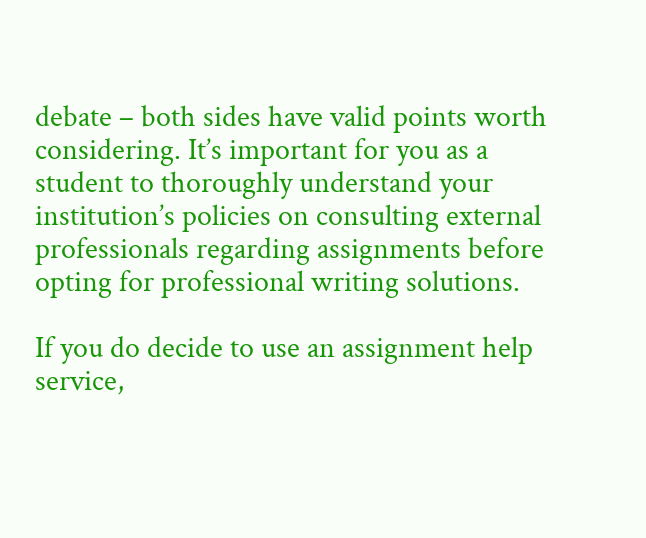debate – both sides have valid points worth considering. It’s important for you as a student to thoroughly understand your institution’s policies on consulting external professionals regarding assignments before opting for professional writing solutions.

If you do decide to use an assignment help service,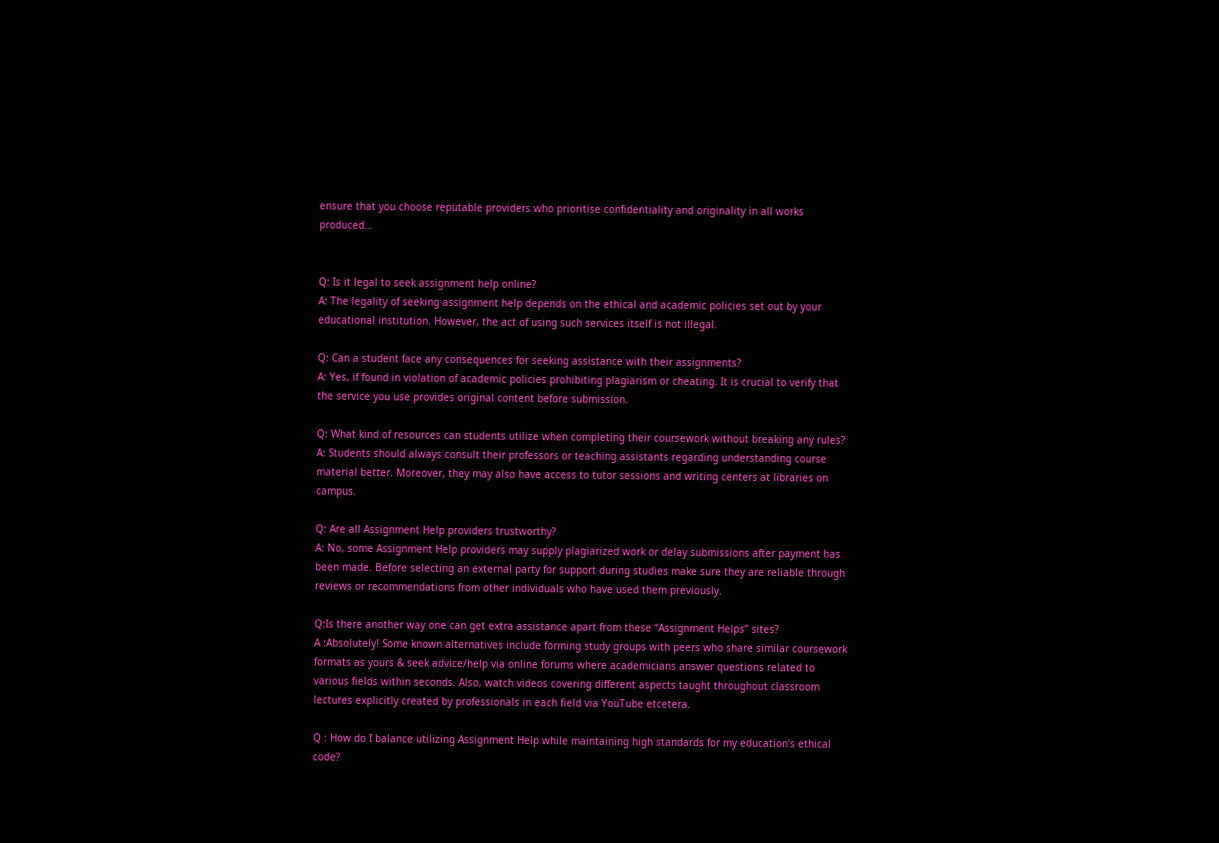ensure that you choose reputable providers who prioritise confidentiality and originality in all works produced…


Q: Is it legal to seek assignment help online?
A: The legality of seeking assignment help depends on the ethical and academic policies set out by your educational institution. However, the act of using such services itself is not illegal.

Q: Can a student face any consequences for seeking assistance with their assignments?
A: Yes, if found in violation of academic policies prohibiting plagiarism or cheating. It is crucial to verify that the service you use provides original content before submission.

Q: What kind of resources can students utilize when completing their coursework without breaking any rules?
A: Students should always consult their professors or teaching assistants regarding understanding course material better. Moreover, they may also have access to tutor sessions and writing centers at libraries on campus.

Q: Are all Assignment Help providers trustworthy?
A: No, some Assignment Help providers may supply plagiarized work or delay submissions after payment has been made. Before selecting an external party for support during studies make sure they are reliable through reviews or recommendations from other individuals who have used them previously.

Q:Is there another way one can get extra assistance apart from these “Assignment Helps” sites?
A :Absolutely! Some known alternatives include forming study groups with peers who share similar coursework formats as yours & seek advice/help via online forums where academicians answer questions related to various fields within seconds. Also, watch videos covering different aspects taught throughout classroom lectures explicitly created by professionals in each field via YouTube etcetera.

Q : How do I balance utilizing Assignment Help while maintaining high standards for my education’s ethical code?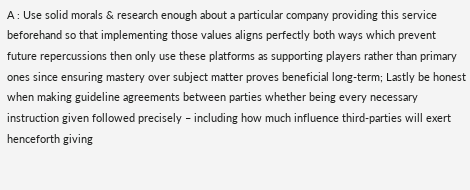A : Use solid morals & research enough about a particular company providing this service beforehand so that implementing those values aligns perfectly both ways which prevent future repercussions then only use these platforms as supporting players rather than primary ones since ensuring mastery over subject matter proves beneficial long-term; Lastly be honest when making guideline agreements between parties whether being every necessary instruction given followed precisely – including how much influence third-parties will exert henceforth giving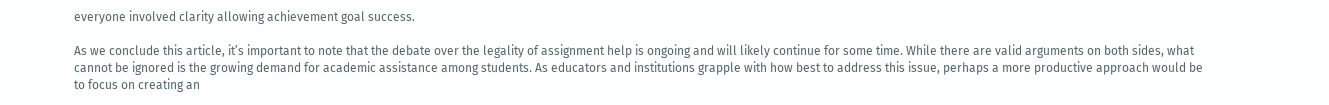everyone involved clarity allowing achievement goal success.

As we conclude this article, it’s important to note that the debate over the legality of assignment help is ongoing and will likely continue for some time. While there are valid arguments on both sides, what cannot be ignored is the growing demand for academic assistance among students. As educators and institutions grapple with how best to address this issue, perhaps a more productive approach would be to focus on creating an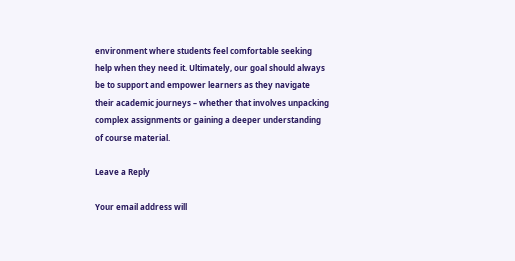environment where students feel comfortable seeking help when they need it. Ultimately, our goal should always be to support and empower learners as they navigate their academic journeys – whether that involves unpacking complex assignments or gaining a deeper understanding of course material.

Leave a Reply

Your email address will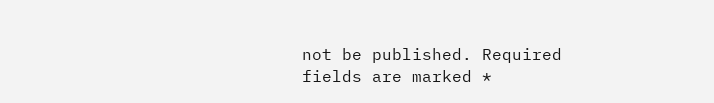not be published. Required fields are marked *